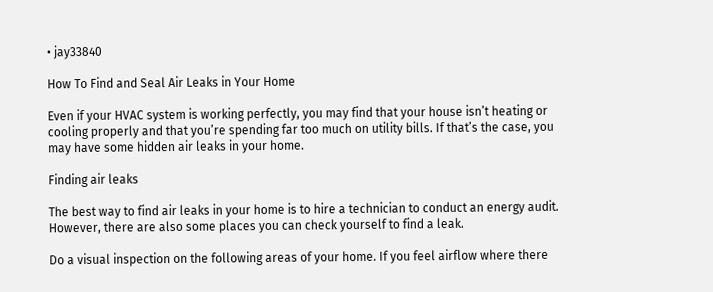• jay33840

How To Find and Seal Air Leaks in Your Home

Even if your HVAC system is working perfectly, you may find that your house isn’t heating or cooling properly and that you’re spending far too much on utility bills. If that’s the case, you may have some hidden air leaks in your home.

Finding air leaks

The best way to find air leaks in your home is to hire a technician to conduct an energy audit. However, there are also some places you can check yourself to find a leak.

Do a visual inspection on the following areas of your home. If you feel airflow where there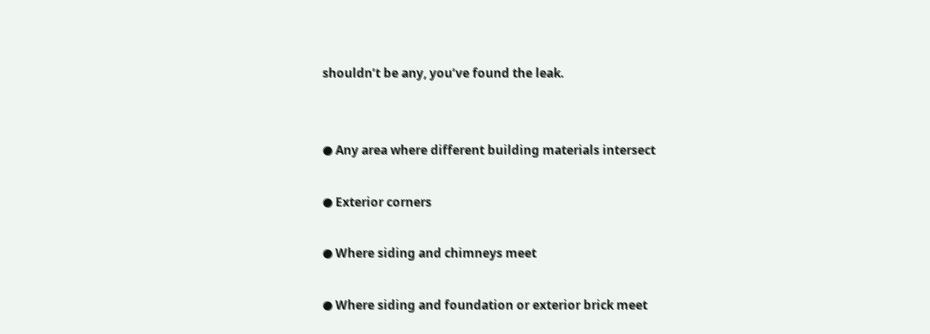shouldn’t be any, you’ve found the leak.


● Any area where different building materials intersect

● Exterior corners

● Where siding and chimneys meet

● Where siding and foundation or exterior brick meet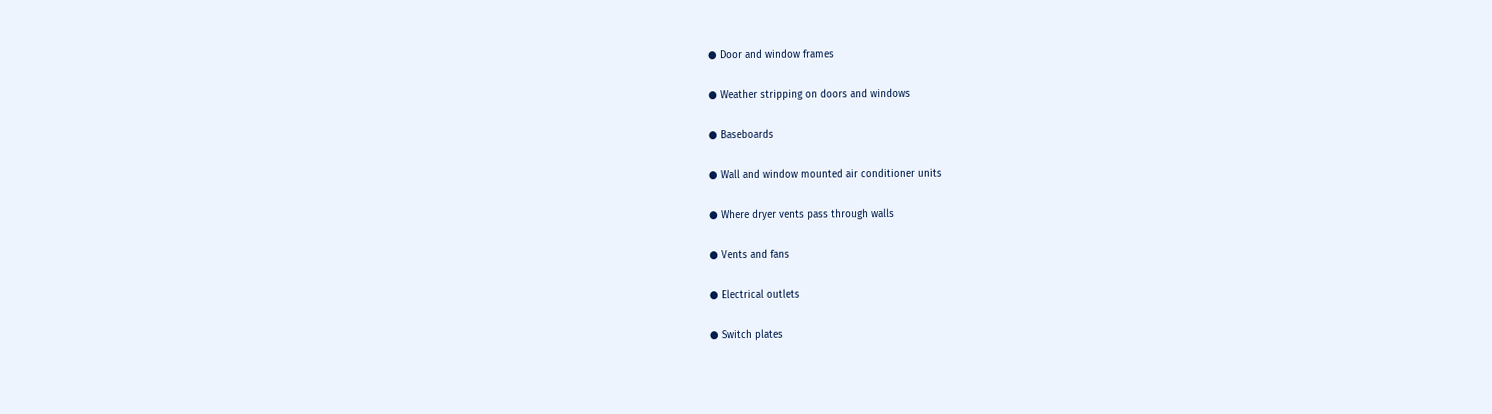● Door and window frames

● Weather stripping on doors and windows

● Baseboards

● Wall and window mounted air conditioner units

● Where dryer vents pass through walls

● Vents and fans

● Electrical outlets

● Switch plates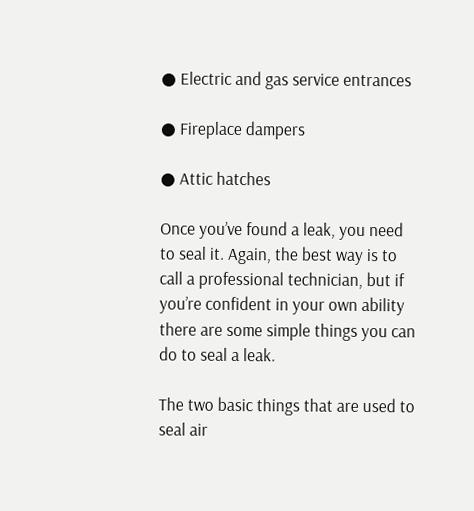● Electric and gas service entrances

● Fireplace dampers

● Attic hatches

Once you’ve found a leak, you need to seal it. Again, the best way is to call a professional technician, but if you’re confident in your own ability there are some simple things you can do to seal a leak.

The two basic things that are used to seal air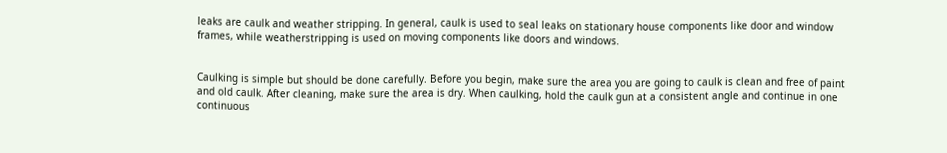leaks are caulk and weather stripping. In general, caulk is used to seal leaks on stationary house components like door and window frames, while weatherstripping is used on moving components like doors and windows.


Caulking is simple but should be done carefully. Before you begin, make sure the area you are going to caulk is clean and free of paint and old caulk. After cleaning, make sure the area is dry. When caulking, hold the caulk gun at a consistent angle and continue in one continuous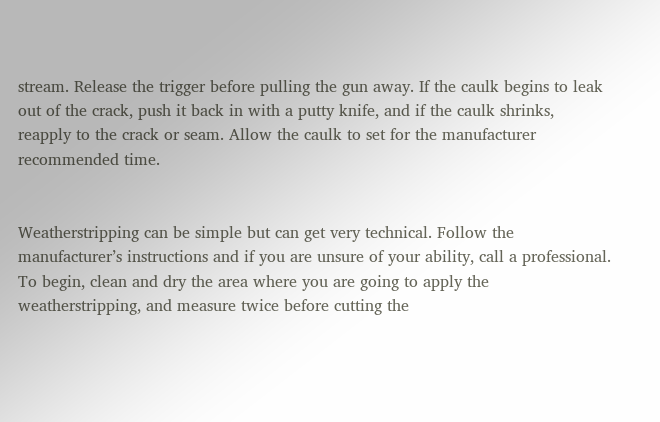stream. Release the trigger before pulling the gun away. If the caulk begins to leak out of the crack, push it back in with a putty knife, and if the caulk shrinks, reapply to the crack or seam. Allow the caulk to set for the manufacturer recommended time.


Weatherstripping can be simple but can get very technical. Follow the manufacturer’s instructions and if you are unsure of your ability, call a professional. To begin, clean and dry the area where you are going to apply the weatherstripping, and measure twice before cutting the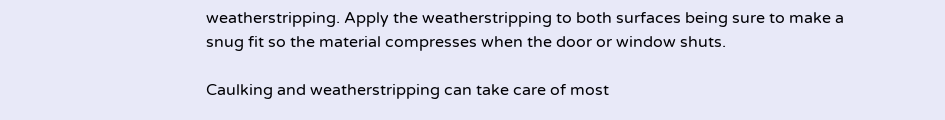weatherstripping. Apply the weatherstripping to both surfaces being sure to make a snug fit so the material compresses when the door or window shuts.

Caulking and weatherstripping can take care of most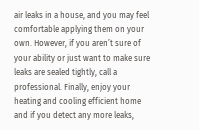air leaks in a house, and you may feel comfortable applying them on your own. However, if you aren’t sure of your ability or just want to make sure leaks are sealed tightly, call a professional. Finally, enjoy your heating and cooling efficient home and if you detect any more leaks,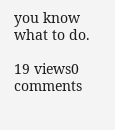you know what to do.

19 views0 comments